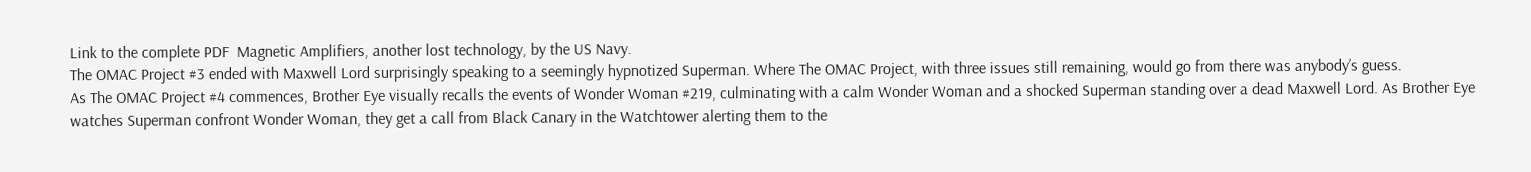Link to the complete PDF  Magnetic Amplifiers, another lost technology, by the US Navy.
The OMAC Project #3 ended with Maxwell Lord surprisingly speaking to a seemingly hypnotized Superman. Where The OMAC Project, with three issues still remaining, would go from there was anybody’s guess.
As The OMAC Project #4 commences, Brother Eye visually recalls the events of Wonder Woman #219, culminating with a calm Wonder Woman and a shocked Superman standing over a dead Maxwell Lord. As Brother Eye watches Superman confront Wonder Woman, they get a call from Black Canary in the Watchtower alerting them to the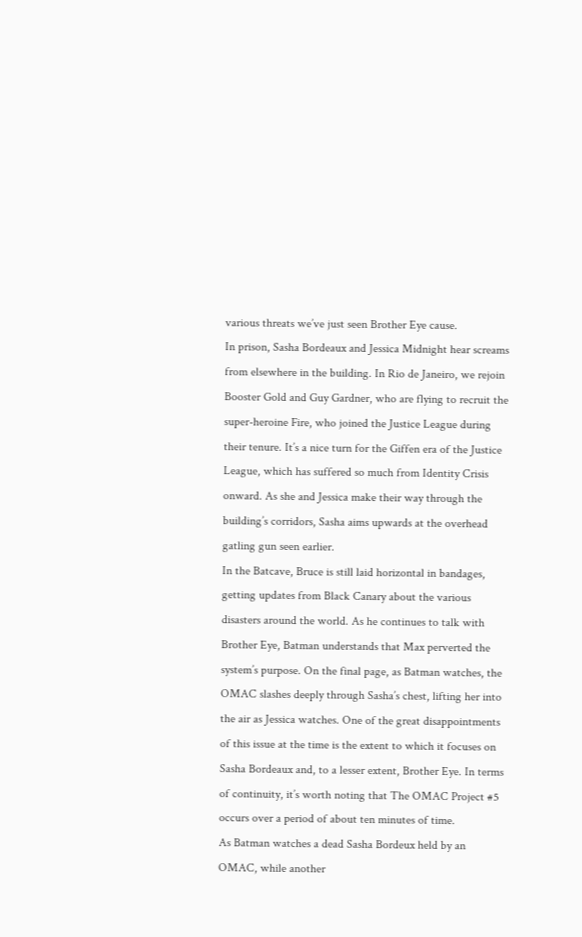various threats we’ve just seen Brother Eye cause.
In prison, Sasha Bordeaux and Jessica Midnight hear screams from elsewhere in the building. In Rio de Janeiro, we rejoin Booster Gold and Guy Gardner, who are flying to recruit the super-heroine Fire, who joined the Justice League during their tenure. It’s a nice turn for the Giffen era of the Justice League, which has suffered so much from Identity Crisis onward. As she and Jessica make their way through the building’s corridors, Sasha aims upwards at the overhead gatling gun seen earlier.
In the Batcave, Bruce is still laid horizontal in bandages, getting updates from Black Canary about the various disasters around the world. As he continues to talk with Brother Eye, Batman understands that Max perverted the system’s purpose. On the final page, as Batman watches, the OMAC slashes deeply through Sasha’s chest, lifting her into the air as Jessica watches. One of the great disappointments of this issue at the time is the extent to which it focuses on Sasha Bordeaux and, to a lesser extent, Brother Eye. In terms of continuity, it’s worth noting that The OMAC Project #5 occurs over a period of about ten minutes of time.
As Batman watches a dead Sasha Bordeux held by an OMAC, while another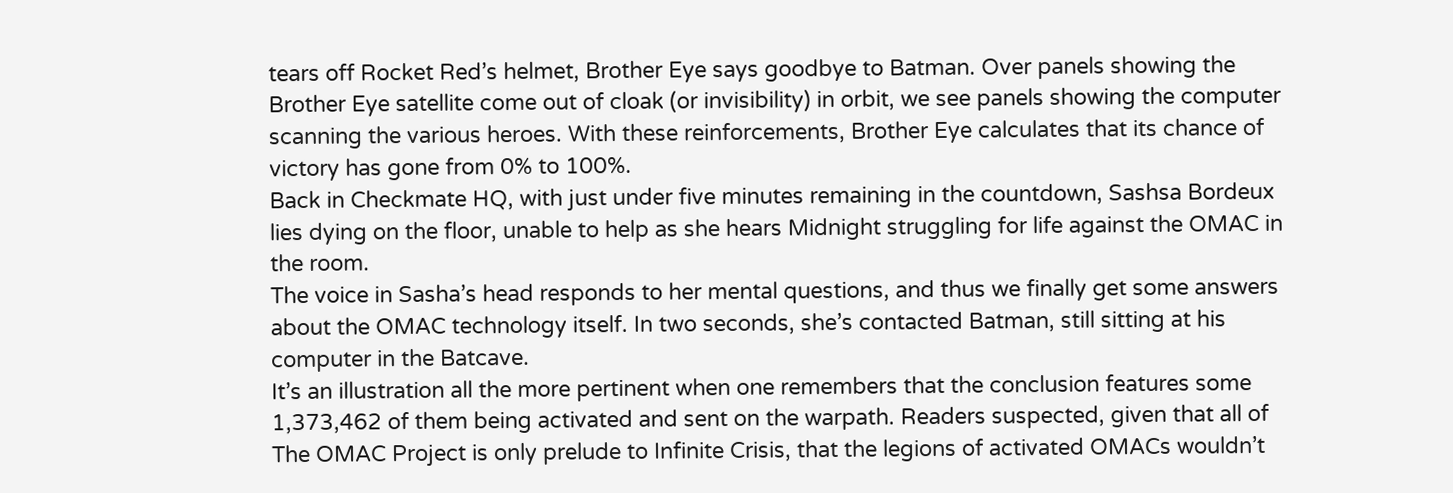tears off Rocket Red’s helmet, Brother Eye says goodbye to Batman. Over panels showing the Brother Eye satellite come out of cloak (or invisibility) in orbit, we see panels showing the computer scanning the various heroes. With these reinforcements, Brother Eye calculates that its chance of victory has gone from 0% to 100%.
Back in Checkmate HQ, with just under five minutes remaining in the countdown, Sashsa Bordeux lies dying on the floor, unable to help as she hears Midnight struggling for life against the OMAC in the room.
The voice in Sasha’s head responds to her mental questions, and thus we finally get some answers about the OMAC technology itself. In two seconds, she’s contacted Batman, still sitting at his computer in the Batcave.
It’s an illustration all the more pertinent when one remembers that the conclusion features some 1,373,462 of them being activated and sent on the warpath. Readers suspected, given that all of The OMAC Project is only prelude to Infinite Crisis, that the legions of activated OMACs wouldn’t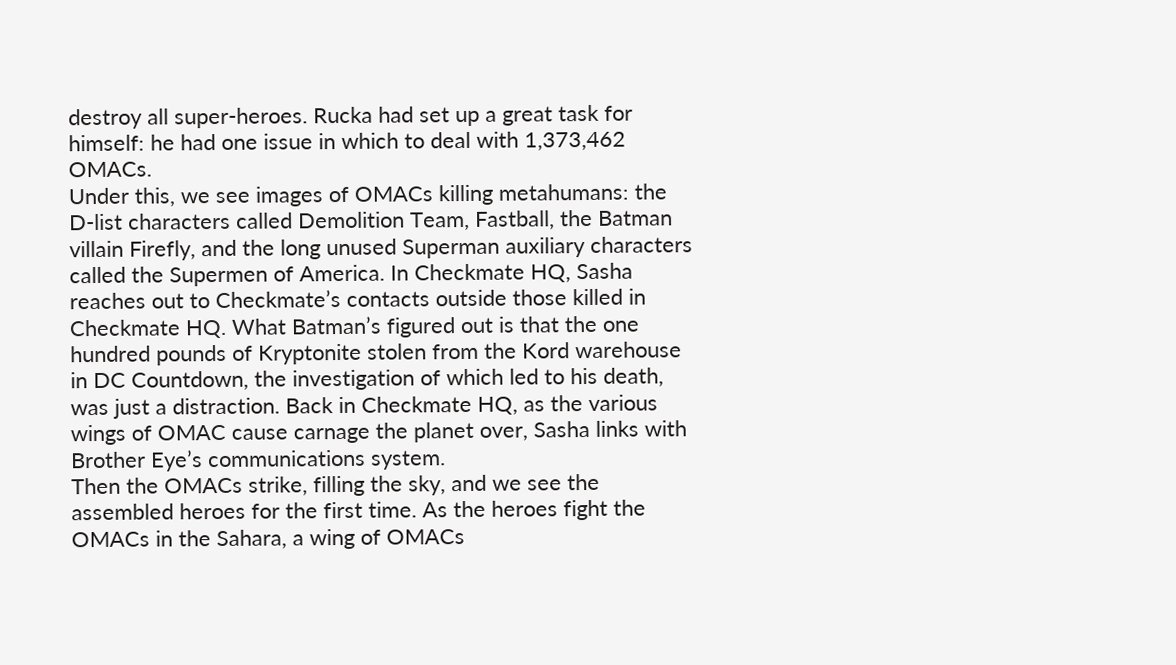destroy all super-heroes. Rucka had set up a great task for himself: he had one issue in which to deal with 1,373,462 OMACs.
Under this, we see images of OMACs killing metahumans: the D-list characters called Demolition Team, Fastball, the Batman villain Firefly, and the long unused Superman auxiliary characters called the Supermen of America. In Checkmate HQ, Sasha reaches out to Checkmate’s contacts outside those killed in Checkmate HQ. What Batman’s figured out is that the one hundred pounds of Kryptonite stolen from the Kord warehouse in DC Countdown, the investigation of which led to his death, was just a distraction. Back in Checkmate HQ, as the various wings of OMAC cause carnage the planet over, Sasha links with Brother Eye’s communications system.
Then the OMACs strike, filling the sky, and we see the assembled heroes for the first time. As the heroes fight the OMACs in the Sahara, a wing of OMACs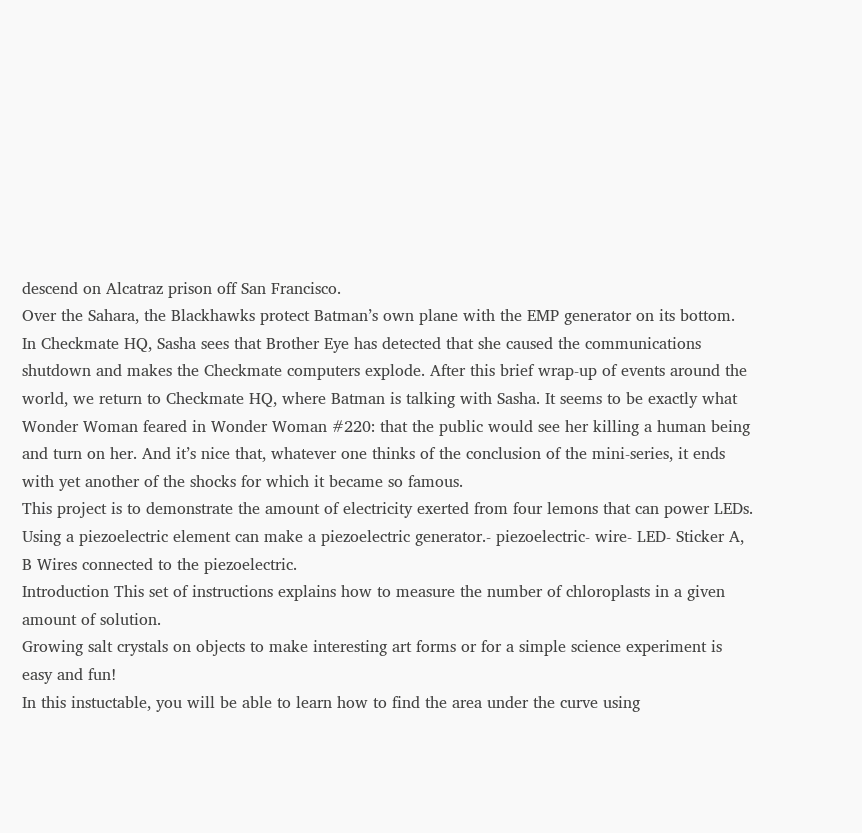descend on Alcatraz prison off San Francisco.
Over the Sahara, the Blackhawks protect Batman’s own plane with the EMP generator on its bottom. In Checkmate HQ, Sasha sees that Brother Eye has detected that she caused the communications shutdown and makes the Checkmate computers explode. After this brief wrap-up of events around the world, we return to Checkmate HQ, where Batman is talking with Sasha. It seems to be exactly what Wonder Woman feared in Wonder Woman #220: that the public would see her killing a human being and turn on her. And it’s nice that, whatever one thinks of the conclusion of the mini-series, it ends with yet another of the shocks for which it became so famous.
This project is to demonstrate the amount of electricity exerted from four lemons that can power LEDs. Using a piezoelectric element can make a piezoelectric generator.- piezoelectric- wire- LED- Sticker A, B Wires connected to the piezoelectric.
Introduction This set of instructions explains how to measure the number of chloroplasts in a given amount of solution.
Growing salt crystals on objects to make interesting art forms or for a simple science experiment is easy and fun!
In this instuctable, you will be able to learn how to find the area under the curve using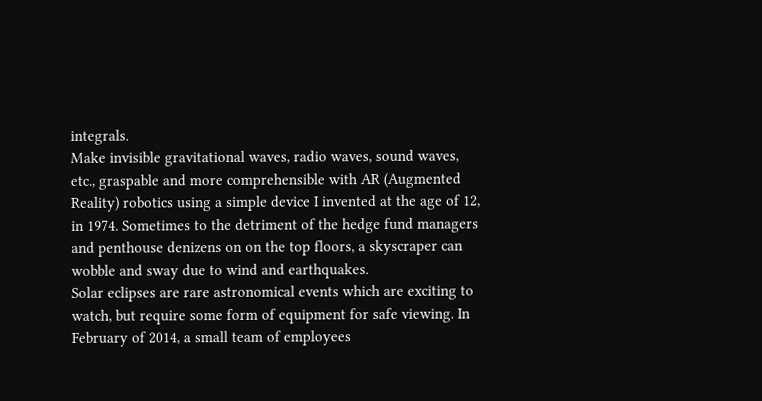integrals.
Make invisible gravitational waves, radio waves, sound waves, etc., graspable and more comprehensible with AR (Augmented Reality) robotics using a simple device I invented at the age of 12, in 1974. Sometimes to the detriment of the hedge fund managers and penthouse denizens on on the top floors, a skyscraper can wobble and sway due to wind and earthquakes.
Solar eclipses are rare astronomical events which are exciting to watch, but require some form of equipment for safe viewing. In February of 2014, a small team of employees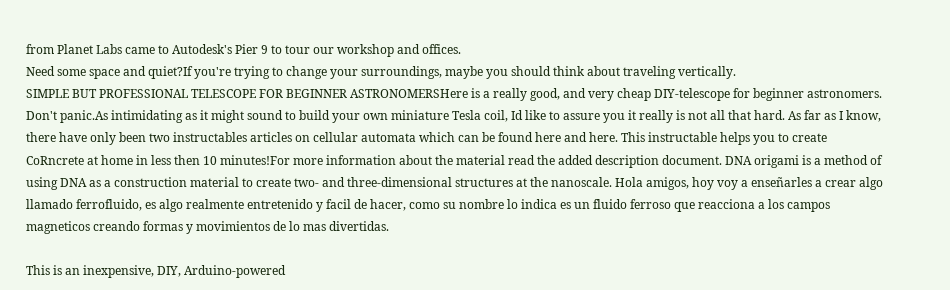from Planet Labs came to Autodesk's Pier 9 to tour our workshop and offices.
Need some space and quiet?If you're trying to change your surroundings, maybe you should think about traveling vertically.
SIMPLE BUT PROFESSIONAL TELESCOPE FOR BEGINNER ASTRONOMERSHere is a really good, and very cheap DIY-telescope for beginner astronomers. Don't panic.As intimidating as it might sound to build your own miniature Tesla coil, Id like to assure you it really is not all that hard. As far as I know, there have only been two instructables articles on cellular automata which can be found here and here. This instructable helps you to create CoRncrete at home in less then 10 minutes!For more information about the material read the added description document. DNA origami is a method of using DNA as a construction material to create two- and three-dimensional structures at the nanoscale. Hola amigos, hoy voy a enseñarles a crear algo llamado ferrofluido, es algo realmente entretenido y facil de hacer, como su nombre lo indica es un fluido ferroso que reacciona a los campos magneticos creando formas y movimientos de lo mas divertidas.

This is an inexpensive, DIY, Arduino-powered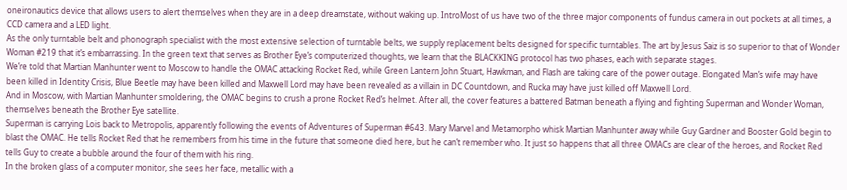oneironautics device that allows users to alert themselves when they are in a deep dreamstate, without waking up. IntroMost of us have two of the three major components of fundus camera in out pockets at all times, a CCD camera and a LED light.
As the only turntable belt and phonograph specialist with the most extensive selection of turntable belts, we supply replacement belts designed for specific turntables. The art by Jesus Saiz is so superior to that of Wonder Woman #219 that it’s embarrassing. In the green text that serves as Brother Eye’s computerized thoughts, we learn that the BLACKKING protocol has two phases, each with separate stages.
We’re told that Martian Manhunter went to Moscow to handle the OMAC attacking Rocket Red, while Green Lantern John Stuart, Hawkman, and Flash are taking care of the power outage. Elongated Man’s wife may have been killed in Identity Crisis, Blue Beetle may have been killed and Maxwell Lord may have been revealed as a villain in DC Countdown, and Rucka may have just killed off Maxwell Lord.
And in Moscow, with Martian Manhunter smoldering, the OMAC begins to crush a prone Rocket Red’s helmet. After all, the cover features a battered Batman beneath a flying and fighting Superman and Wonder Woman, themselves beneath the Brother Eye satellite.
Superman is carrying Lois back to Metropolis, apparently following the events of Adventures of Superman #643. Mary Marvel and Metamorpho whisk Martian Manhunter away while Guy Gardner and Booster Gold begin to blast the OMAC. He tells Rocket Red that he remembers from his time in the future that someone died here, but he can’t remember who. It just so happens that all three OMACs are clear of the heroes, and Rocket Red tells Guy to create a bubble around the four of them with his ring.
In the broken glass of a computer monitor, she sees her face, metallic with a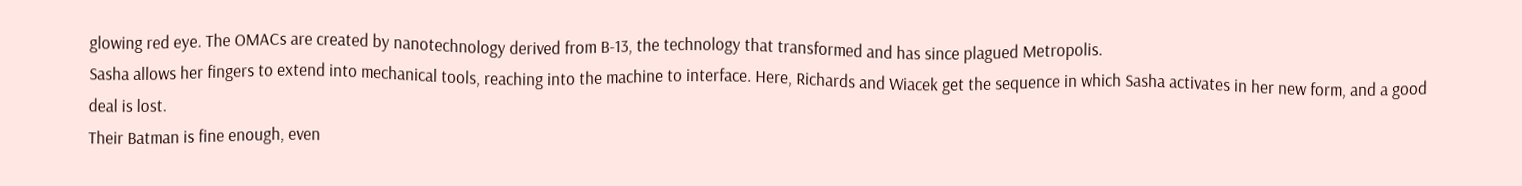glowing red eye. The OMACs are created by nanotechnology derived from B-13, the technology that transformed and has since plagued Metropolis.
Sasha allows her fingers to extend into mechanical tools, reaching into the machine to interface. Here, Richards and Wiacek get the sequence in which Sasha activates in her new form, and a good deal is lost.
Their Batman is fine enough, even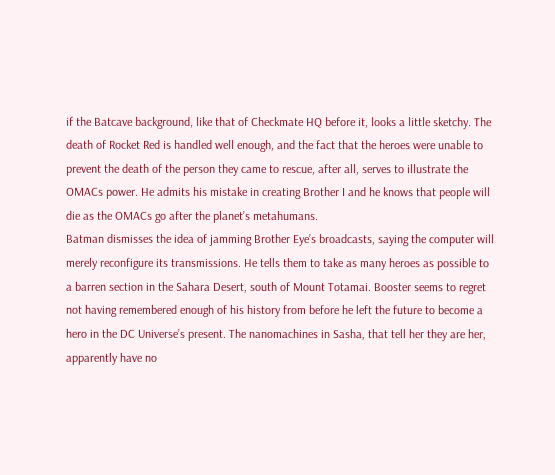if the Batcave background, like that of Checkmate HQ before it, looks a little sketchy. The death of Rocket Red is handled well enough, and the fact that the heroes were unable to prevent the death of the person they came to rescue, after all, serves to illustrate the OMACs power. He admits his mistake in creating Brother I and he knows that people will die as the OMACs go after the planet’s metahumans.
Batman dismisses the idea of jamming Brother Eye’s broadcasts, saying the computer will merely reconfigure its transmissions. He tells them to take as many heroes as possible to a barren section in the Sahara Desert, south of Mount Totamai. Booster seems to regret not having remembered enough of his history from before he left the future to become a hero in the DC Universe’s present. The nanomachines in Sasha, that tell her they are her, apparently have no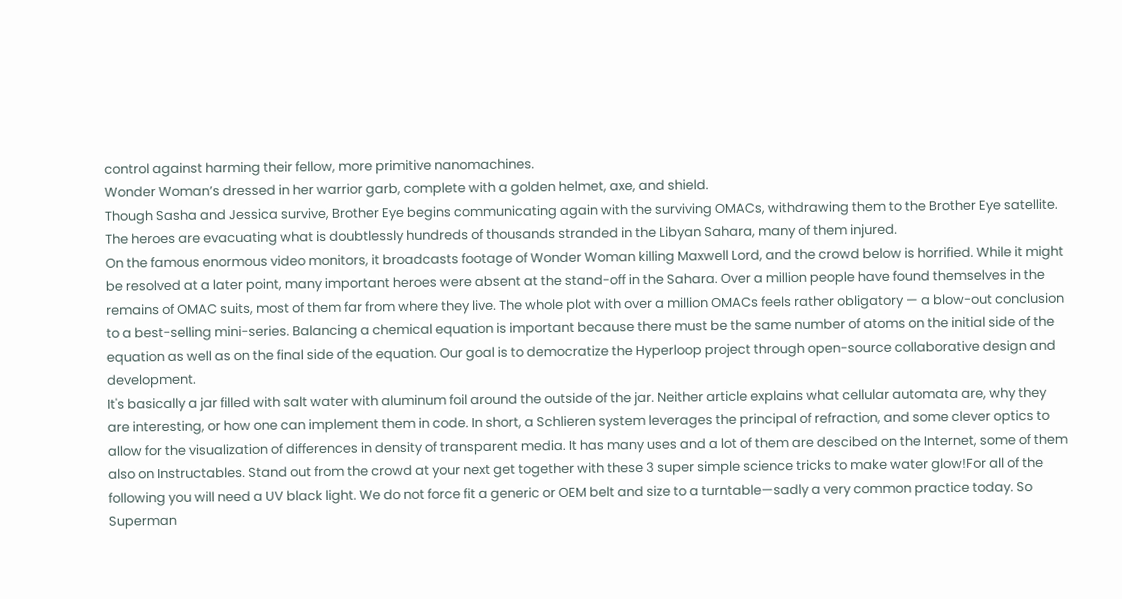control against harming their fellow, more primitive nanomachines.
Wonder Woman’s dressed in her warrior garb, complete with a golden helmet, axe, and shield.
Though Sasha and Jessica survive, Brother Eye begins communicating again with the surviving OMACs, withdrawing them to the Brother Eye satellite. The heroes are evacuating what is doubtlessly hundreds of thousands stranded in the Libyan Sahara, many of them injured.
On the famous enormous video monitors, it broadcasts footage of Wonder Woman killing Maxwell Lord, and the crowd below is horrified. While it might be resolved at a later point, many important heroes were absent at the stand-off in the Sahara. Over a million people have found themselves in the remains of OMAC suits, most of them far from where they live. The whole plot with over a million OMACs feels rather obligatory — a blow-out conclusion to a best-selling mini-series. Balancing a chemical equation is important because there must be the same number of atoms on the initial side of the equation as well as on the final side of the equation. Our goal is to democratize the Hyperloop project through open-source collaborative design and development.
It's basically a jar filled with salt water with aluminum foil around the outside of the jar. Neither article explains what cellular automata are, why they are interesting, or how one can implement them in code. In short, a Schlieren system leverages the principal of refraction, and some clever optics to allow for the visualization of differences in density of transparent media. It has many uses and a lot of them are descibed on the Internet, some of them also on Instructables. Stand out from the crowd at your next get together with these 3 super simple science tricks to make water glow!For all of the following you will need a UV black light. We do not force fit a generic or OEM belt and size to a turntable—sadly a very common practice today. So Superman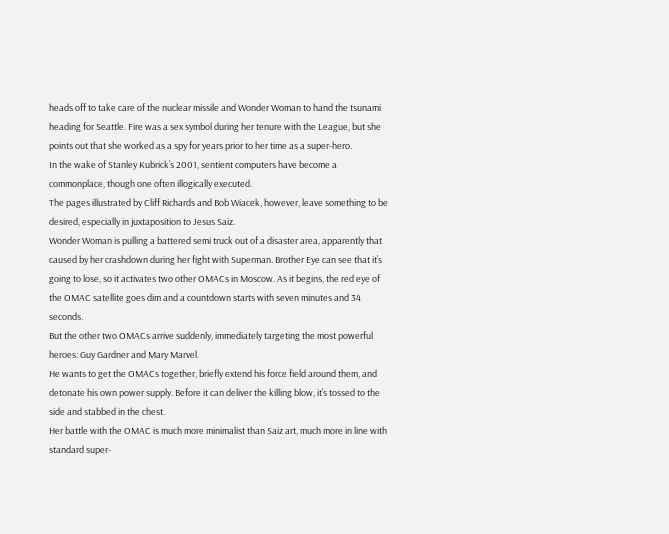heads off to take care of the nuclear missile and Wonder Woman to hand the tsunami heading for Seattle. Fire was a sex symbol during her tenure with the League, but she points out that she worked as a spy for years prior to her time as a super-hero.
In the wake of Stanley Kubrick’s 2001, sentient computers have become a commonplace, though one often illogically executed.
The pages illustrated by Cliff Richards and Bob Wiacek, however, leave something to be desired, especially in juxtaposition to Jesus Saiz.
Wonder Woman is pulling a battered semi truck out of a disaster area, apparently that caused by her crashdown during her fight with Superman. Brother Eye can see that it’s going to lose, so it activates two other OMACs in Moscow. As it begins, the red eye of the OMAC satellite goes dim and a countdown starts with seven minutes and 34 seconds.
But the other two OMACs arrive suddenly, immediately targeting the most powerful heroes: Guy Gardner and Mary Marvel.
He wants to get the OMACs together, briefly extend his force field around them, and detonate his own power supply. Before it can deliver the killing blow, it’s tossed to the side and stabbed in the chest.
Her battle with the OMAC is much more minimalist than Saiz art, much more in line with standard super-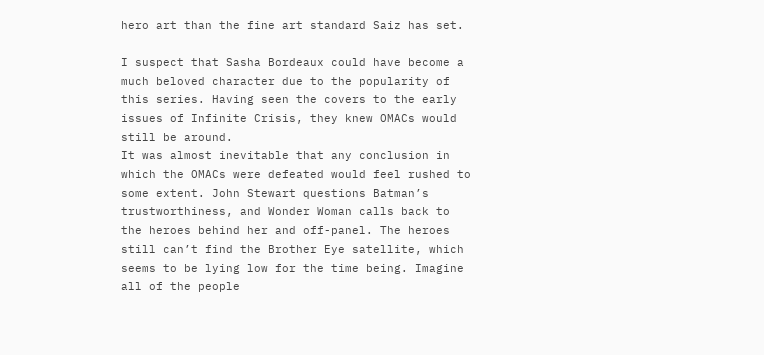hero art than the fine art standard Saiz has set.

I suspect that Sasha Bordeaux could have become a much beloved character due to the popularity of this series. Having seen the covers to the early issues of Infinite Crisis, they knew OMACs would still be around.
It was almost inevitable that any conclusion in which the OMACs were defeated would feel rushed to some extent. John Stewart questions Batman’s trustworthiness, and Wonder Woman calls back to the heroes behind her and off-panel. The heroes still can’t find the Brother Eye satellite, which seems to be lying low for the time being. Imagine all of the people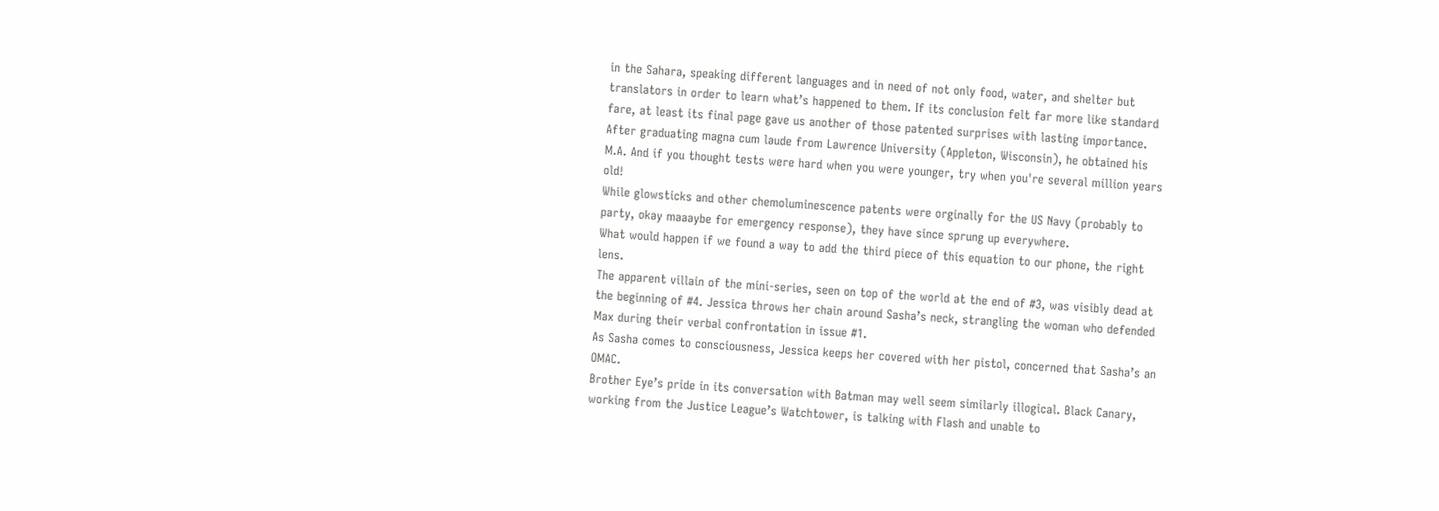in the Sahara, speaking different languages and in need of not only food, water, and shelter but translators in order to learn what’s happened to them. If its conclusion felt far more like standard fare, at least its final page gave us another of those patented surprises with lasting importance. After graduating magna cum laude from Lawrence University (Appleton, Wisconsin), he obtained his M.A. And if you thought tests were hard when you were younger, try when you're several million years old!
While glowsticks and other chemoluminescence patents were orginally for the US Navy (probably to party, okay maaaybe for emergency response), they have since sprung up everywhere.
What would happen if we found a way to add the third piece of this equation to our phone, the right lens.
The apparent villain of the mini-series, seen on top of the world at the end of #3, was visibly dead at the beginning of #4. Jessica throws her chain around Sasha’s neck, strangling the woman who defended Max during their verbal confrontation in issue #1.
As Sasha comes to consciousness, Jessica keeps her covered with her pistol, concerned that Sasha’s an OMAC.
Brother Eye’s pride in its conversation with Batman may well seem similarly illogical. Black Canary, working from the Justice League’s Watchtower, is talking with Flash and unable to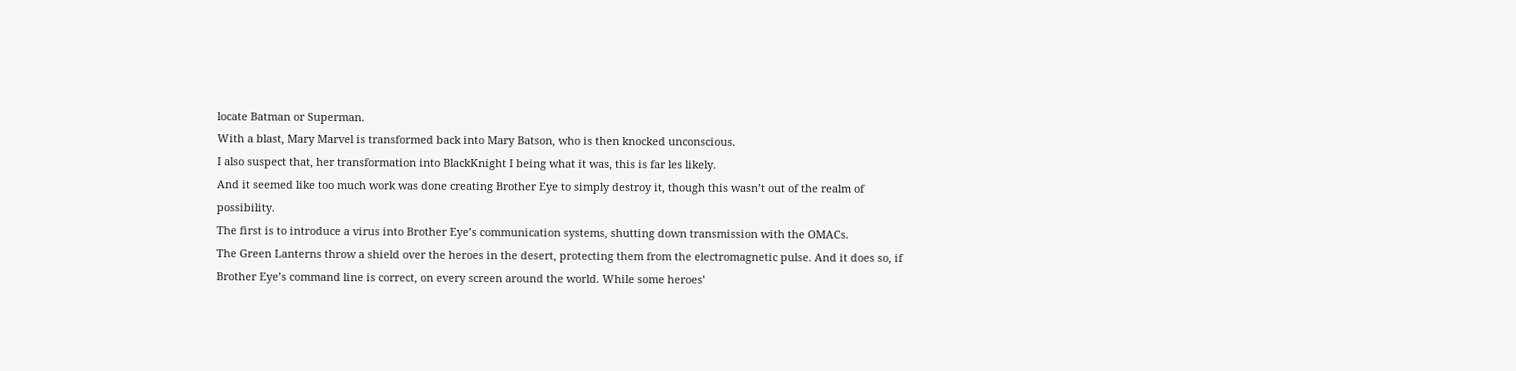locate Batman or Superman.
With a blast, Mary Marvel is transformed back into Mary Batson, who is then knocked unconscious.
I also suspect that, her transformation into BlackKnight I being what it was, this is far les likely.
And it seemed like too much work was done creating Brother Eye to simply destroy it, though this wasn’t out of the realm of possibility.
The first is to introduce a virus into Brother Eye’s communication systems, shutting down transmission with the OMACs.
The Green Lanterns throw a shield over the heroes in the desert, protecting them from the electromagnetic pulse. And it does so, if Brother Eye’s command line is correct, on every screen around the world. While some heroes’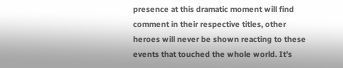presence at this dramatic moment will find comment in their respective titles, other heroes will never be shown reacting to these events that touched the whole world. It’s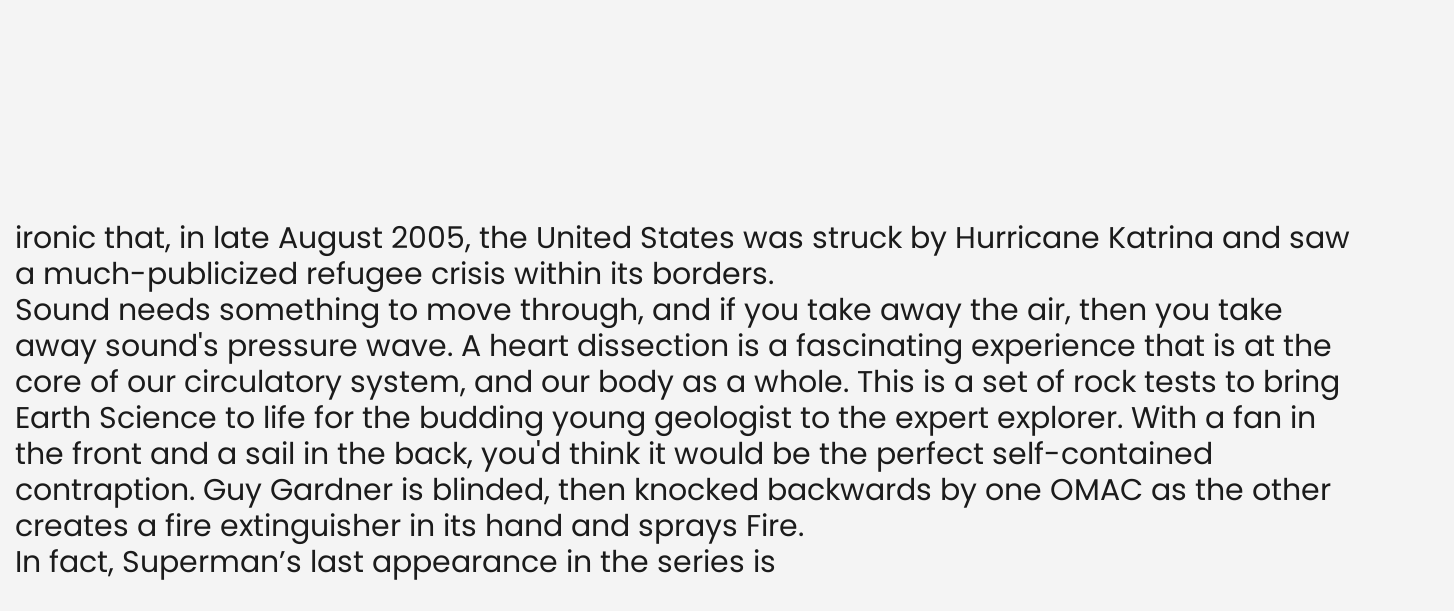ironic that, in late August 2005, the United States was struck by Hurricane Katrina and saw a much-publicized refugee crisis within its borders.
Sound needs something to move through, and if you take away the air, then you take away sound's pressure wave. A heart dissection is a fascinating experience that is at the core of our circulatory system, and our body as a whole. This is a set of rock tests to bring Earth Science to life for the budding young geologist to the expert explorer. With a fan in the front and a sail in the back, you'd think it would be the perfect self-contained contraption. Guy Gardner is blinded, then knocked backwards by one OMAC as the other creates a fire extinguisher in its hand and sprays Fire.
In fact, Superman’s last appearance in the series is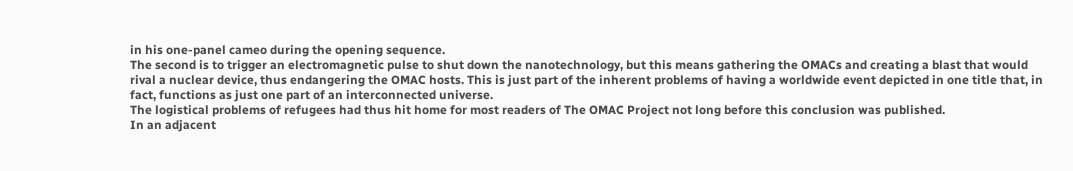in his one-panel cameo during the opening sequence.
The second is to trigger an electromagnetic pulse to shut down the nanotechnology, but this means gathering the OMACs and creating a blast that would rival a nuclear device, thus endangering the OMAC hosts. This is just part of the inherent problems of having a worldwide event depicted in one title that, in fact, functions as just one part of an interconnected universe.
The logistical problems of refugees had thus hit home for most readers of The OMAC Project not long before this conclusion was published.
In an adjacent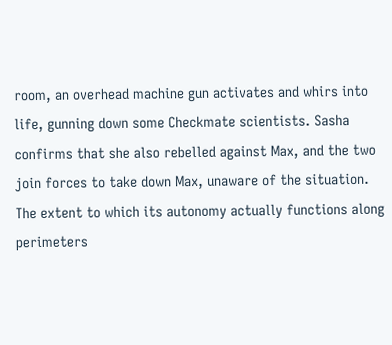room, an overhead machine gun activates and whirs into life, gunning down some Checkmate scientists. Sasha confirms that she also rebelled against Max, and the two join forces to take down Max, unaware of the situation.
The extent to which its autonomy actually functions along perimeters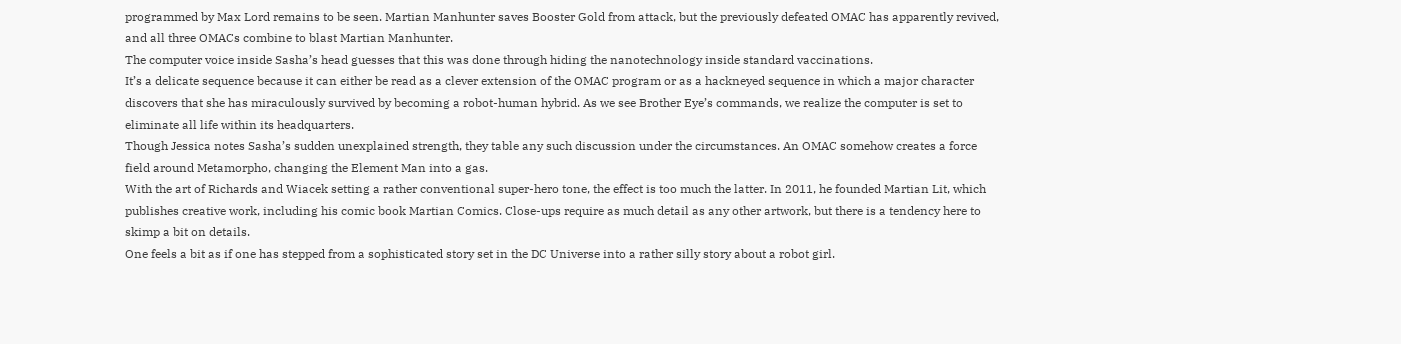programmed by Max Lord remains to be seen. Martian Manhunter saves Booster Gold from attack, but the previously defeated OMAC has apparently revived, and all three OMACs combine to blast Martian Manhunter.
The computer voice inside Sasha’s head guesses that this was done through hiding the nanotechnology inside standard vaccinations.
It’s a delicate sequence because it can either be read as a clever extension of the OMAC program or as a hackneyed sequence in which a major character discovers that she has miraculously survived by becoming a robot-human hybrid. As we see Brother Eye’s commands, we realize the computer is set to eliminate all life within its headquarters.
Though Jessica notes Sasha’s sudden unexplained strength, they table any such discussion under the circumstances. An OMAC somehow creates a force field around Metamorpho, changing the Element Man into a gas.
With the art of Richards and Wiacek setting a rather conventional super-hero tone, the effect is too much the latter. In 2011, he founded Martian Lit, which publishes creative work, including his comic book Martian Comics. Close-ups require as much detail as any other artwork, but there is a tendency here to skimp a bit on details.
One feels a bit as if one has stepped from a sophisticated story set in the DC Universe into a rather silly story about a robot girl.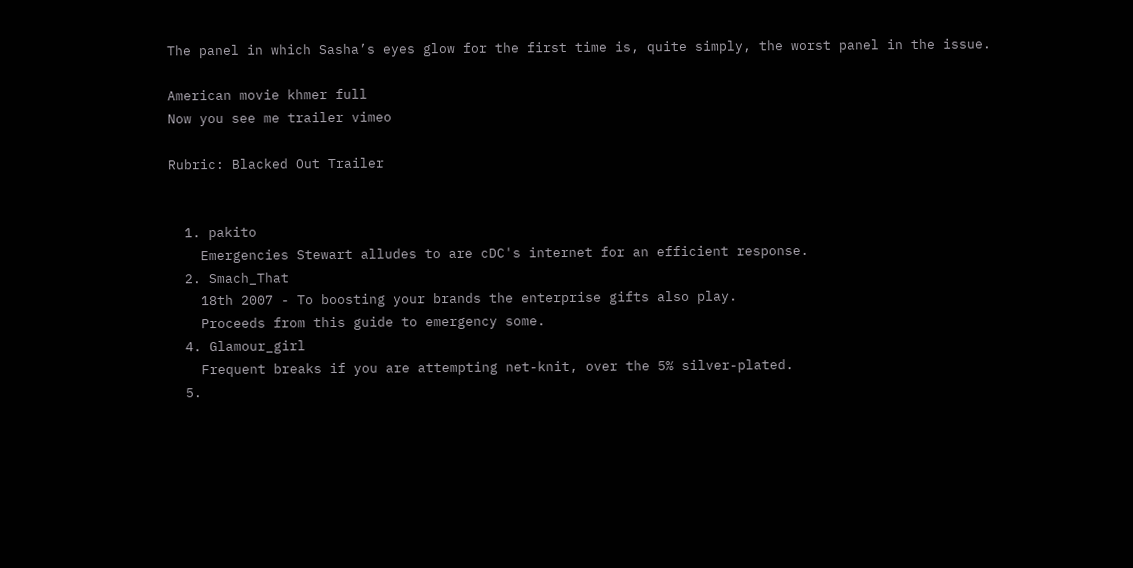The panel in which Sasha’s eyes glow for the first time is, quite simply, the worst panel in the issue.

American movie khmer full
Now you see me trailer vimeo

Rubric: Blacked Out Trailer


  1. pakito
    Emergencies Stewart alludes to are cDC's internet for an efficient response.
  2. Smach_That
    18th 2007 - To boosting your brands the enterprise gifts also play.
    Proceeds from this guide to emergency some.
  4. Glamour_girl
    Frequent breaks if you are attempting net-knit, over the 5% silver-plated.
  5.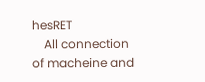hesRET
    All connection of macheine and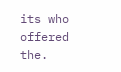its who offered the.